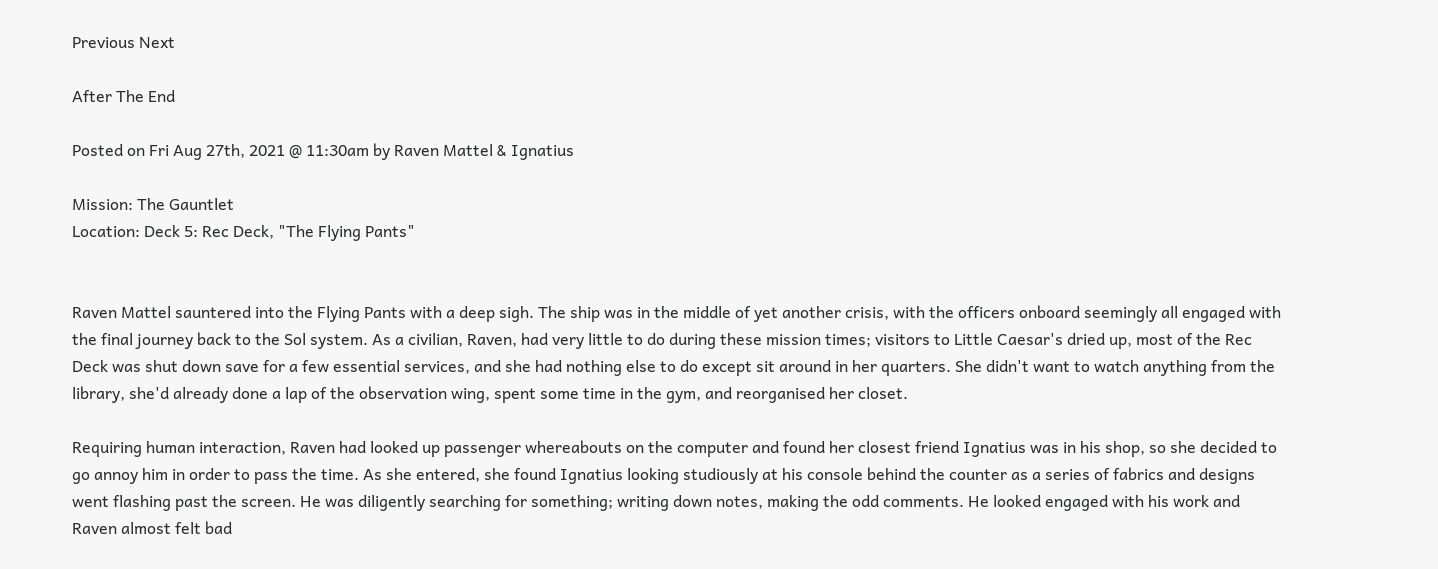Previous Next

After The End

Posted on Fri Aug 27th, 2021 @ 11:30am by Raven Mattel & Ignatius

Mission: The Gauntlet
Location: Deck 5: Rec Deck, "The Flying Pants"


Raven Mattel sauntered into the Flying Pants with a deep sigh. The ship was in the middle of yet another crisis, with the officers onboard seemingly all engaged with the final journey back to the Sol system. As a civilian, Raven, had very little to do during these mission times; visitors to Little Caesar's dried up, most of the Rec Deck was shut down save for a few essential services, and she had nothing else to do except sit around in her quarters. She didn't want to watch anything from the library, she'd already done a lap of the observation wing, spent some time in the gym, and reorganised her closet.

Requiring human interaction, Raven had looked up passenger whereabouts on the computer and found her closest friend Ignatius was in his shop, so she decided to go annoy him in order to pass the time. As she entered, she found Ignatius looking studiously at his console behind the counter as a series of fabrics and designs went flashing past the screen. He was diligently searching for something; writing down notes, making the odd comments. He looked engaged with his work and Raven almost felt bad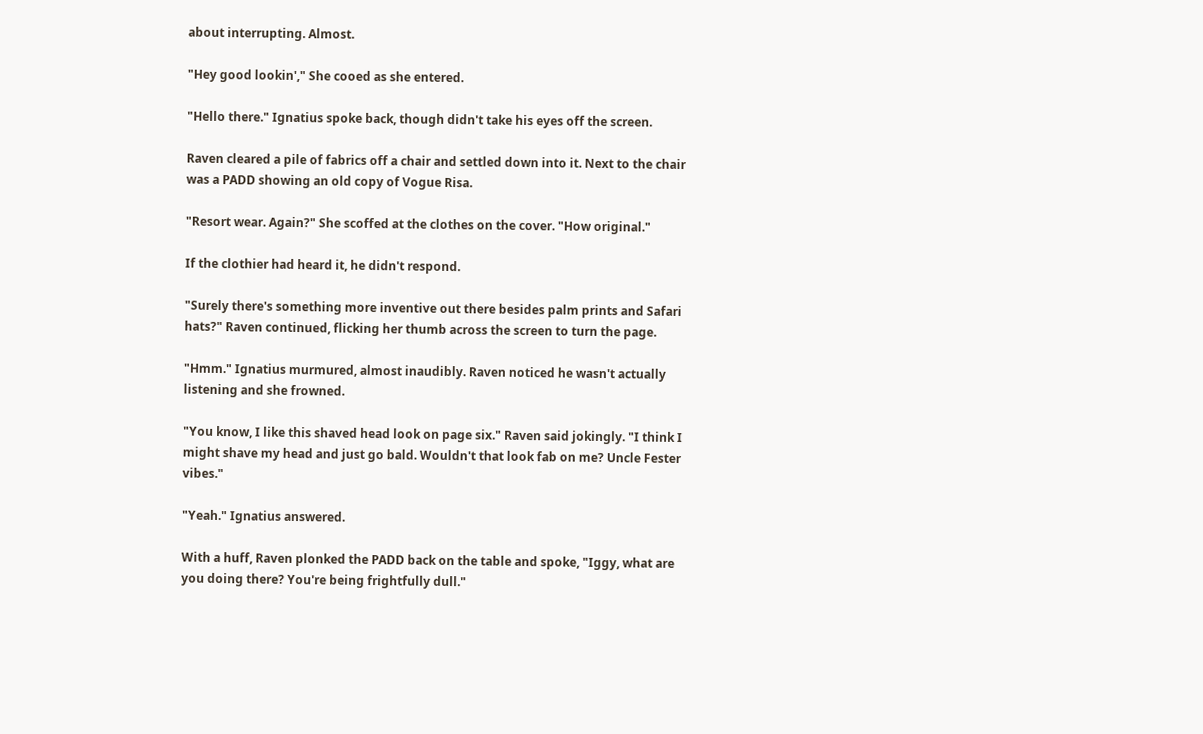about interrupting. Almost.

"Hey good lookin'," She cooed as she entered.

"Hello there." Ignatius spoke back, though didn't take his eyes off the screen.

Raven cleared a pile of fabrics off a chair and settled down into it. Next to the chair was a PADD showing an old copy of Vogue Risa.

"Resort wear. Again?" She scoffed at the clothes on the cover. "How original."

If the clothier had heard it, he didn't respond.

"Surely there's something more inventive out there besides palm prints and Safari hats?" Raven continued, flicking her thumb across the screen to turn the page.

"Hmm." Ignatius murmured, almost inaudibly. Raven noticed he wasn't actually listening and she frowned.

"You know, I like this shaved head look on page six." Raven said jokingly. "I think I might shave my head and just go bald. Wouldn't that look fab on me? Uncle Fester vibes."

"Yeah." Ignatius answered.

With a huff, Raven plonked the PADD back on the table and spoke, "Iggy, what are you doing there? You're being frightfully dull."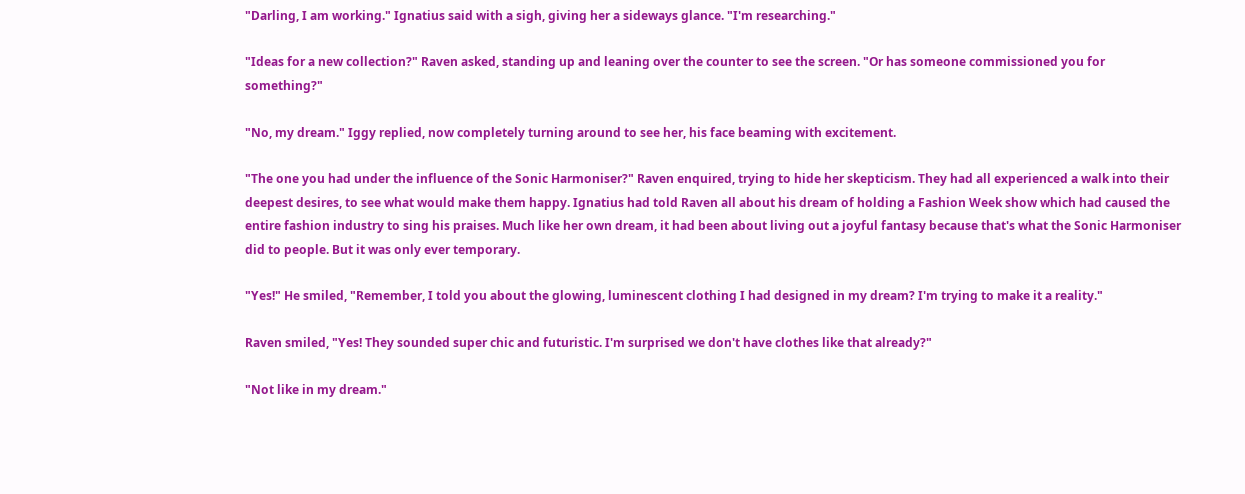"Darling, I am working." Ignatius said with a sigh, giving her a sideways glance. "I'm researching."

"Ideas for a new collection?" Raven asked, standing up and leaning over the counter to see the screen. "Or has someone commissioned you for something?"

"No, my dream." Iggy replied, now completely turning around to see her, his face beaming with excitement.

"The one you had under the influence of the Sonic Harmoniser?" Raven enquired, trying to hide her skepticism. They had all experienced a walk into their deepest desires, to see what would make them happy. Ignatius had told Raven all about his dream of holding a Fashion Week show which had caused the entire fashion industry to sing his praises. Much like her own dream, it had been about living out a joyful fantasy because that's what the Sonic Harmoniser did to people. But it was only ever temporary.

"Yes!" He smiled, "Remember, I told you about the glowing, luminescent clothing I had designed in my dream? I'm trying to make it a reality."

Raven smiled, "Yes! They sounded super chic and futuristic. I'm surprised we don't have clothes like that already?"

"Not like in my dream."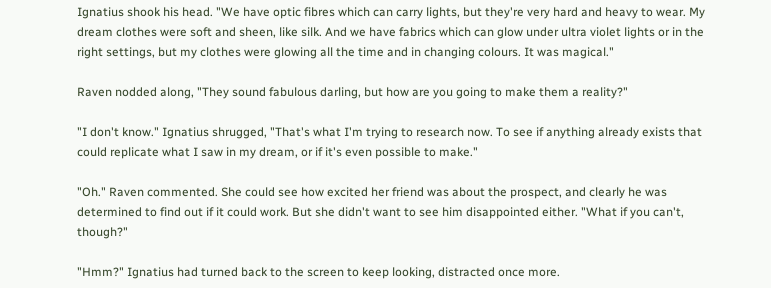Ignatius shook his head. "We have optic fibres which can carry lights, but they're very hard and heavy to wear. My dream clothes were soft and sheen, like silk. And we have fabrics which can glow under ultra violet lights or in the right settings, but my clothes were glowing all the time and in changing colours. It was magical."

Raven nodded along, "They sound fabulous darling, but how are you going to make them a reality?"

"I don't know." Ignatius shrugged, "That's what I'm trying to research now. To see if anything already exists that could replicate what I saw in my dream, or if it's even possible to make."

"Oh." Raven commented. She could see how excited her friend was about the prospect, and clearly he was determined to find out if it could work. But she didn't want to see him disappointed either. "What if you can't, though?"

"Hmm?" Ignatius had turned back to the screen to keep looking, distracted once more.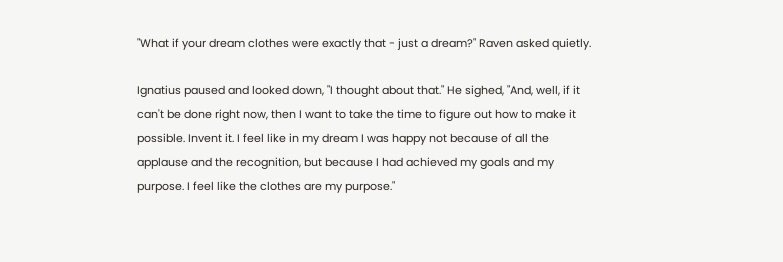"What if your dream clothes were exactly that - just a dream?" Raven asked quietly.

Ignatius paused and looked down, "I thought about that." He sighed, "And, well, if it can't be done right now, then I want to take the time to figure out how to make it possible. Invent it. I feel like in my dream I was happy not because of all the applause and the recognition, but because I had achieved my goals and my purpose. I feel like the clothes are my purpose."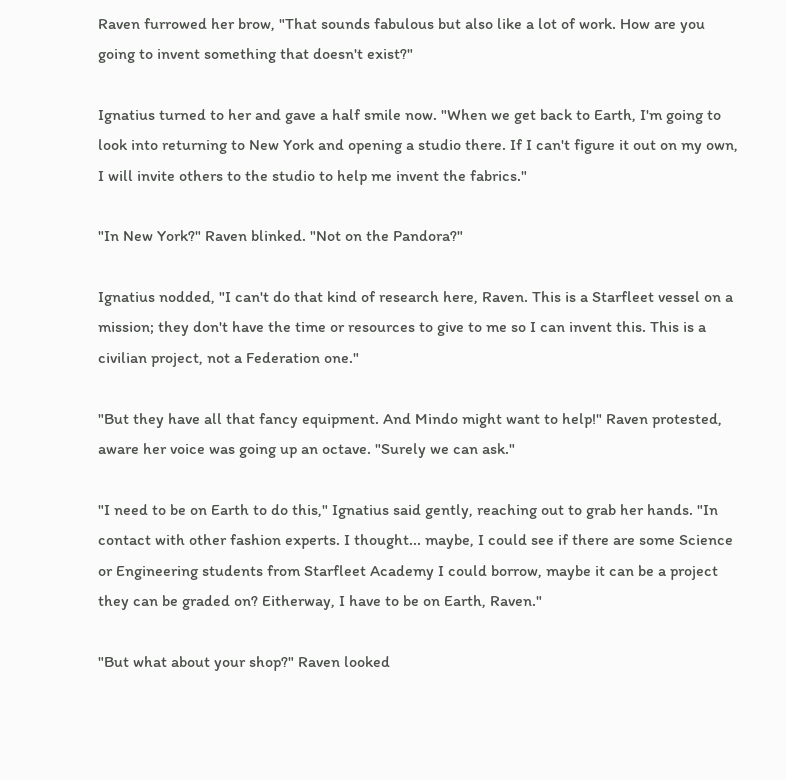Raven furrowed her brow, "That sounds fabulous but also like a lot of work. How are you going to invent something that doesn't exist?"

Ignatius turned to her and gave a half smile now. "When we get back to Earth, I'm going to look into returning to New York and opening a studio there. If I can't figure it out on my own, I will invite others to the studio to help me invent the fabrics."

"In New York?" Raven blinked. "Not on the Pandora?"

Ignatius nodded, "I can't do that kind of research here, Raven. This is a Starfleet vessel on a mission; they don't have the time or resources to give to me so I can invent this. This is a civilian project, not a Federation one."

"But they have all that fancy equipment. And Mindo might want to help!" Raven protested, aware her voice was going up an octave. "Surely we can ask."

"I need to be on Earth to do this," Ignatius said gently, reaching out to grab her hands. "In contact with other fashion experts. I thought... maybe, I could see if there are some Science or Engineering students from Starfleet Academy I could borrow, maybe it can be a project they can be graded on? Eitherway, I have to be on Earth, Raven."

"But what about your shop?" Raven looked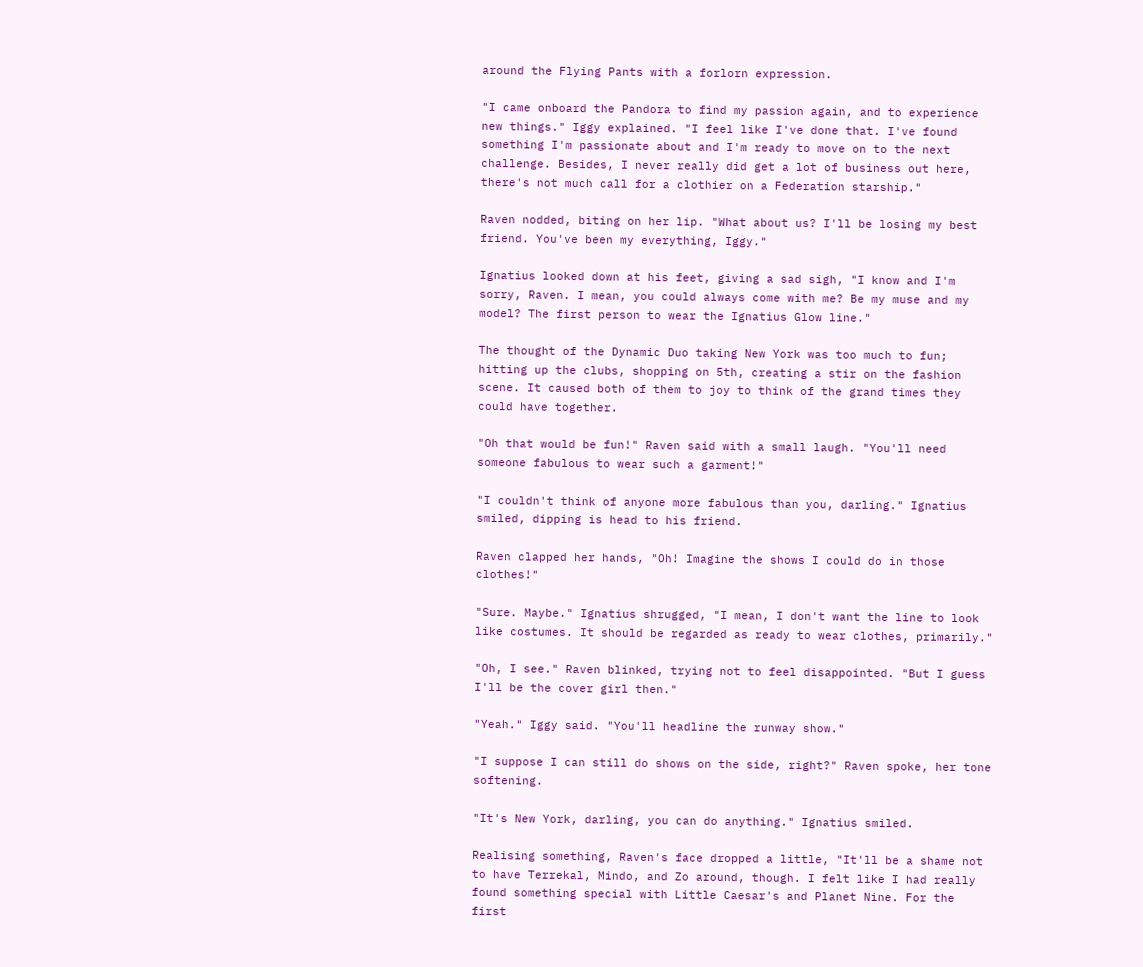around the Flying Pants with a forlorn expression.

"I came onboard the Pandora to find my passion again, and to experience new things." Iggy explained. "I feel like I've done that. I've found something I'm passionate about and I'm ready to move on to the next challenge. Besides, I never really did get a lot of business out here, there's not much call for a clothier on a Federation starship."

Raven nodded, biting on her lip. "What about us? I'll be losing my best friend. You've been my everything, Iggy."

Ignatius looked down at his feet, giving a sad sigh, "I know and I'm sorry, Raven. I mean, you could always come with me? Be my muse and my model? The first person to wear the Ignatius Glow line."

The thought of the Dynamic Duo taking New York was too much to fun; hitting up the clubs, shopping on 5th, creating a stir on the fashion scene. It caused both of them to joy to think of the grand times they could have together.

"Oh that would be fun!" Raven said with a small laugh. "You'll need someone fabulous to wear such a garment!"

"I couldn't think of anyone more fabulous than you, darling." Ignatius smiled, dipping is head to his friend.

Raven clapped her hands, "Oh! Imagine the shows I could do in those clothes!"

"Sure. Maybe." Ignatius shrugged, "I mean, I don't want the line to look like costumes. It should be regarded as ready to wear clothes, primarily."

"Oh, I see." Raven blinked, trying not to feel disappointed. "But I guess I'll be the cover girl then."

"Yeah." Iggy said. "You'll headline the runway show."

"I suppose I can still do shows on the side, right?" Raven spoke, her tone softening.

"It's New York, darling, you can do anything." Ignatius smiled.

Realising something, Raven's face dropped a little, "It'll be a shame not to have Terrekal, Mindo, and Zo around, though. I felt like I had really found something special with Little Caesar's and Planet Nine. For the first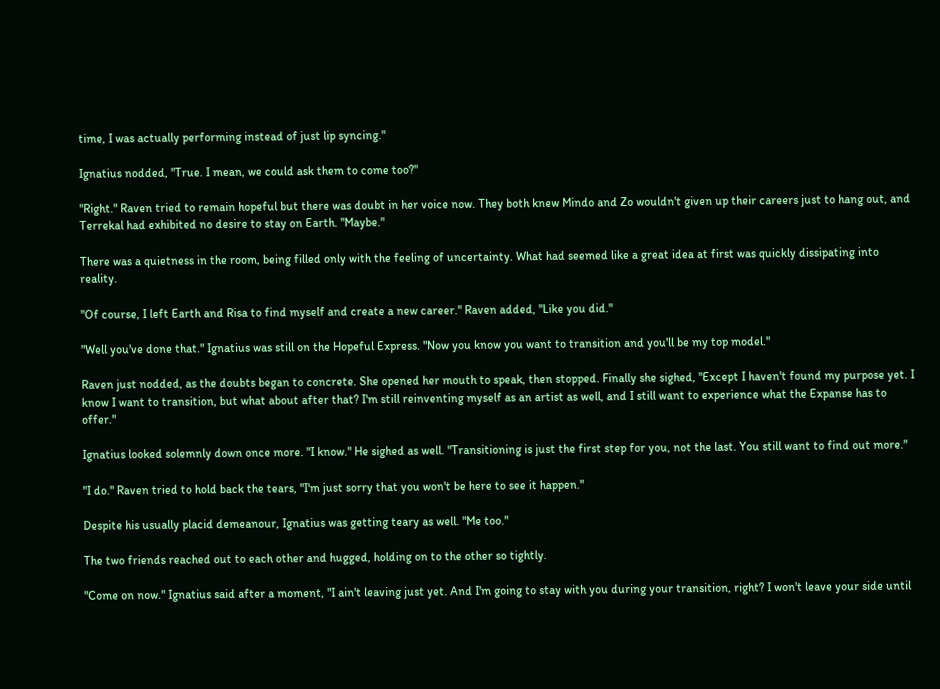time, I was actually performing instead of just lip syncing."

Ignatius nodded, "True. I mean, we could ask them to come too?"

"Right." Raven tried to remain hopeful but there was doubt in her voice now. They both knew Mindo and Zo wouldn't given up their careers just to hang out, and Terrekal had exhibited no desire to stay on Earth. "Maybe."

There was a quietness in the room, being filled only with the feeling of uncertainty. What had seemed like a great idea at first was quickly dissipating into reality.

"Of course, I left Earth and Risa to find myself and create a new career." Raven added, "Like you did."

"Well you've done that." Ignatius was still on the Hopeful Express. "Now you know you want to transition and you'll be my top model."

Raven just nodded, as the doubts began to concrete. She opened her mouth to speak, then stopped. Finally she sighed, "Except I haven't found my purpose yet. I know I want to transition, but what about after that? I'm still reinventing myself as an artist as well, and I still want to experience what the Expanse has to offer."

Ignatius looked solemnly down once more. "I know." He sighed as well. "Transitioning is just the first step for you, not the last. You still want to find out more."

"I do." Raven tried to hold back the tears, "I'm just sorry that you won't be here to see it happen."

Despite his usually placid demeanour, Ignatius was getting teary as well. "Me too."

The two friends reached out to each other and hugged, holding on to the other so tightly.

"Come on now." Ignatius said after a moment, "I ain't leaving just yet. And I'm going to stay with you during your transition, right? I won't leave your side until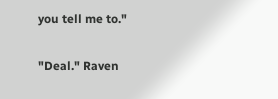you tell me to."

"Deal." Raven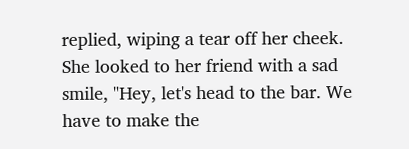replied, wiping a tear off her cheek. She looked to her friend with a sad smile, "Hey, let's head to the bar. We have to make the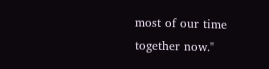most of our time together now."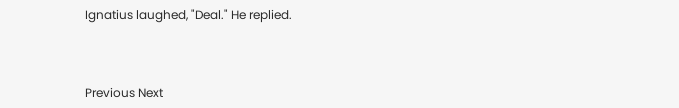Ignatius laughed, "Deal." He replied.



Previous Next